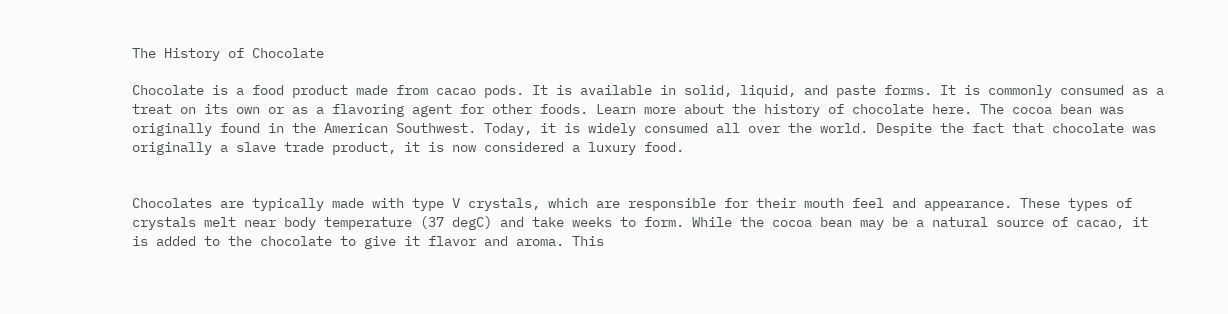The History of Chocolate

Chocolate is a food product made from cacao pods. It is available in solid, liquid, and paste forms. It is commonly consumed as a treat on its own or as a flavoring agent for other foods. Learn more about the history of chocolate here. The cocoa bean was originally found in the American Southwest. Today, it is widely consumed all over the world. Despite the fact that chocolate was originally a slave trade product, it is now considered a luxury food.


Chocolates are typically made with type V crystals, which are responsible for their mouth feel and appearance. These types of crystals melt near body temperature (37 degC) and take weeks to form. While the cocoa bean may be a natural source of cacao, it is added to the chocolate to give it flavor and aroma. This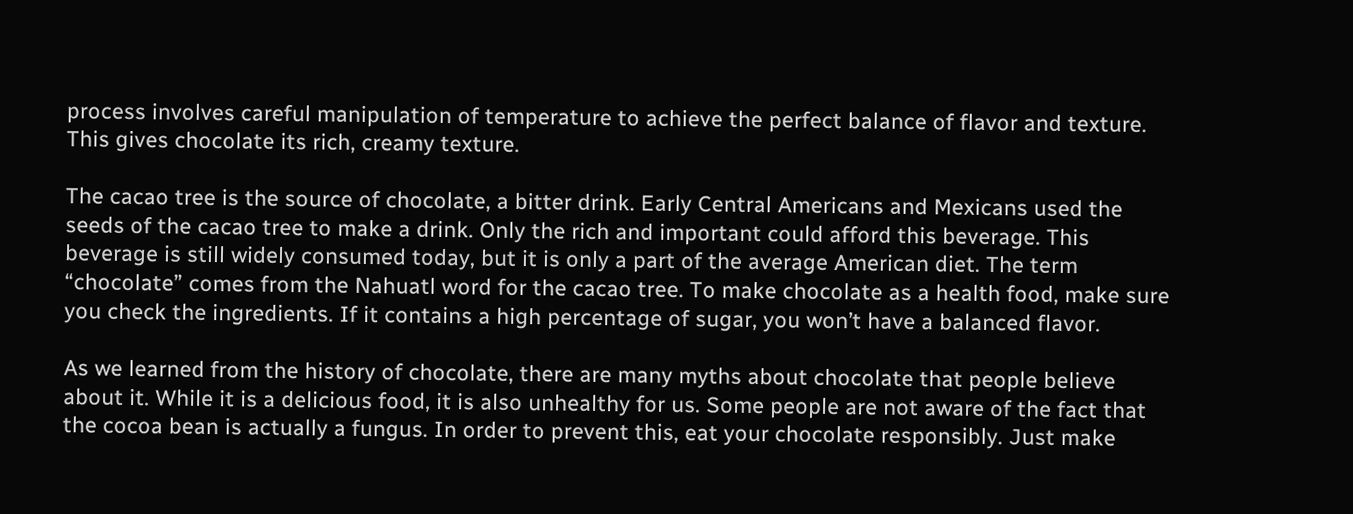process involves careful manipulation of temperature to achieve the perfect balance of flavor and texture. This gives chocolate its rich, creamy texture.

The cacao tree is the source of chocolate, a bitter drink. Early Central Americans and Mexicans used the seeds of the cacao tree to make a drink. Only the rich and important could afford this beverage. This beverage is still widely consumed today, but it is only a part of the average American diet. The term “chocolate” comes from the Nahuatl word for the cacao tree. To make chocolate as a health food, make sure you check the ingredients. If it contains a high percentage of sugar, you won’t have a balanced flavor.

As we learned from the history of chocolate, there are many myths about chocolate that people believe about it. While it is a delicious food, it is also unhealthy for us. Some people are not aware of the fact that the cocoa bean is actually a fungus. In order to prevent this, eat your chocolate responsibly. Just make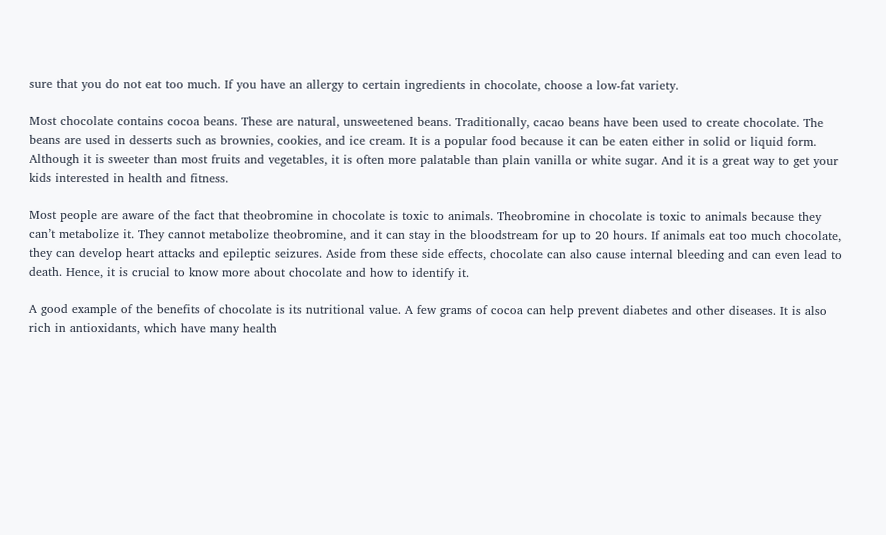sure that you do not eat too much. If you have an allergy to certain ingredients in chocolate, choose a low-fat variety.

Most chocolate contains cocoa beans. These are natural, unsweetened beans. Traditionally, cacao beans have been used to create chocolate. The beans are used in desserts such as brownies, cookies, and ice cream. It is a popular food because it can be eaten either in solid or liquid form. Although it is sweeter than most fruits and vegetables, it is often more palatable than plain vanilla or white sugar. And it is a great way to get your kids interested in health and fitness.

Most people are aware of the fact that theobromine in chocolate is toxic to animals. Theobromine in chocolate is toxic to animals because they can’t metabolize it. They cannot metabolize theobromine, and it can stay in the bloodstream for up to 20 hours. If animals eat too much chocolate, they can develop heart attacks and epileptic seizures. Aside from these side effects, chocolate can also cause internal bleeding and can even lead to death. Hence, it is crucial to know more about chocolate and how to identify it.

A good example of the benefits of chocolate is its nutritional value. A few grams of cocoa can help prevent diabetes and other diseases. It is also rich in antioxidants, which have many health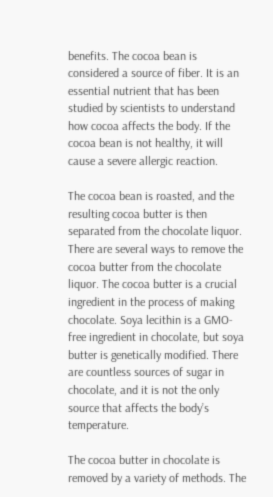benefits. The cocoa bean is considered a source of fiber. It is an essential nutrient that has been studied by scientists to understand how cocoa affects the body. If the cocoa bean is not healthy, it will cause a severe allergic reaction.

The cocoa bean is roasted, and the resulting cocoa butter is then separated from the chocolate liquor. There are several ways to remove the cocoa butter from the chocolate liquor. The cocoa butter is a crucial ingredient in the process of making chocolate. Soya lecithin is a GMO-free ingredient in chocolate, but soya butter is genetically modified. There are countless sources of sugar in chocolate, and it is not the only source that affects the body’s temperature.

The cocoa butter in chocolate is removed by a variety of methods. The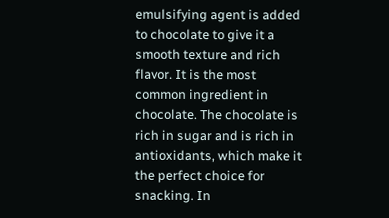emulsifying agent is added to chocolate to give it a smooth texture and rich flavor. It is the most common ingredient in chocolate. The chocolate is rich in sugar and is rich in antioxidants, which make it the perfect choice for snacking. In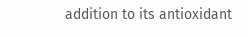addition to its antioxidant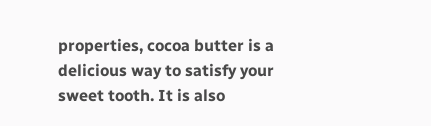properties, cocoa butter is a delicious way to satisfy your sweet tooth. It is also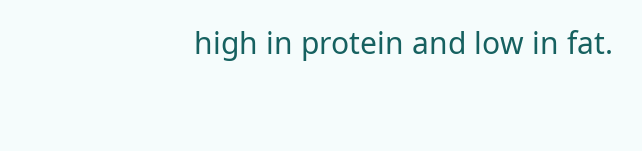high in protein and low in fat.